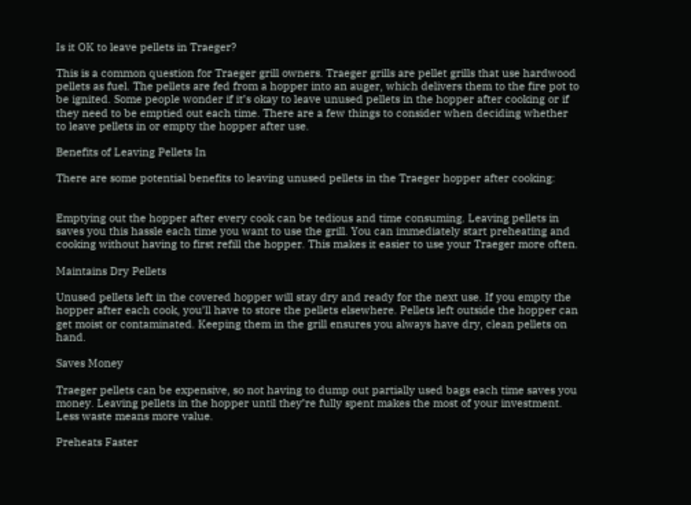Is it OK to leave pellets in Traeger?

This is a common question for Traeger grill owners. Traeger grills are pellet grills that use hardwood pellets as fuel. The pellets are fed from a hopper into an auger, which delivers them to the fire pot to be ignited. Some people wonder if it’s okay to leave unused pellets in the hopper after cooking or if they need to be emptied out each time. There are a few things to consider when deciding whether to leave pellets in or empty the hopper after use.

Benefits of Leaving Pellets In

There are some potential benefits to leaving unused pellets in the Traeger hopper after cooking:


Emptying out the hopper after every cook can be tedious and time consuming. Leaving pellets in saves you this hassle each time you want to use the grill. You can immediately start preheating and cooking without having to first refill the hopper. This makes it easier to use your Traeger more often.

Maintains Dry Pellets

Unused pellets left in the covered hopper will stay dry and ready for the next use. If you empty the hopper after each cook, you’ll have to store the pellets elsewhere. Pellets left outside the hopper can get moist or contaminated. Keeping them in the grill ensures you always have dry, clean pellets on hand.

Saves Money

Traeger pellets can be expensive, so not having to dump out partially used bags each time saves you money. Leaving pellets in the hopper until they’re fully spent makes the most of your investment. Less waste means more value.

Preheats Faster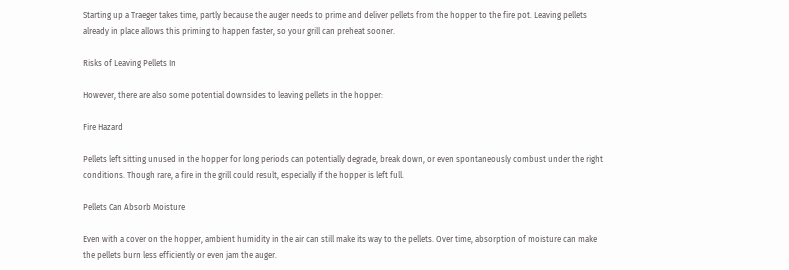Starting up a Traeger takes time, partly because the auger needs to prime and deliver pellets from the hopper to the fire pot. Leaving pellets already in place allows this priming to happen faster, so your grill can preheat sooner.

Risks of Leaving Pellets In

However, there are also some potential downsides to leaving pellets in the hopper:

Fire Hazard

Pellets left sitting unused in the hopper for long periods can potentially degrade, break down, or even spontaneously combust under the right conditions. Though rare, a fire in the grill could result, especially if the hopper is left full.

Pellets Can Absorb Moisture

Even with a cover on the hopper, ambient humidity in the air can still make its way to the pellets. Over time, absorption of moisture can make the pellets burn less efficiently or even jam the auger.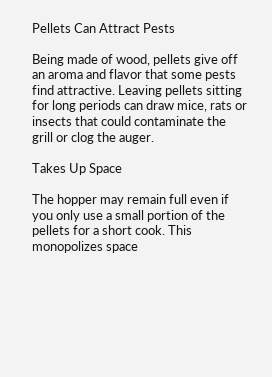Pellets Can Attract Pests

Being made of wood, pellets give off an aroma and flavor that some pests find attractive. Leaving pellets sitting for long periods can draw mice, rats or insects that could contaminate the grill or clog the auger.

Takes Up Space

The hopper may remain full even if you only use a small portion of the pellets for a short cook. This monopolizes space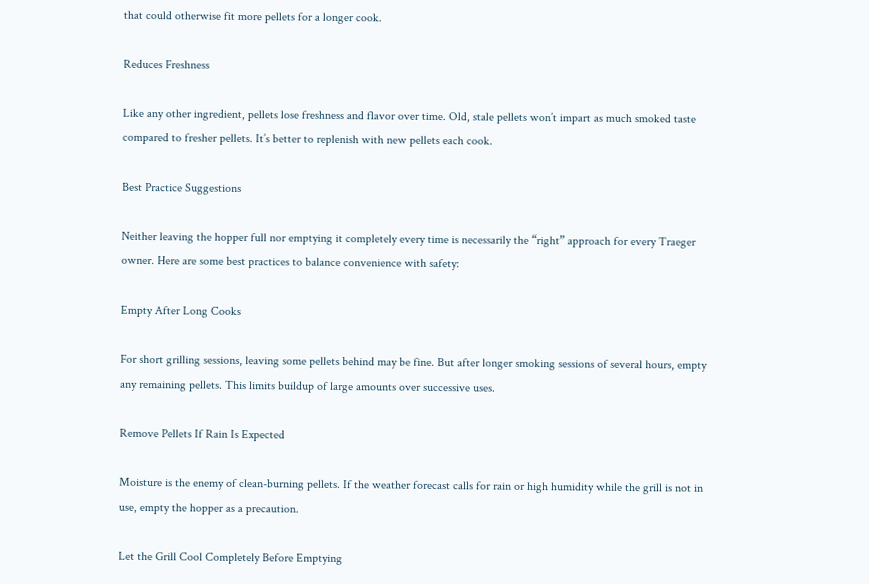that could otherwise fit more pellets for a longer cook.

Reduces Freshness

Like any other ingredient, pellets lose freshness and flavor over time. Old, stale pellets won’t impart as much smoked taste compared to fresher pellets. It’s better to replenish with new pellets each cook.

Best Practice Suggestions

Neither leaving the hopper full nor emptying it completely every time is necessarily the “right” approach for every Traeger owner. Here are some best practices to balance convenience with safety:

Empty After Long Cooks

For short grilling sessions, leaving some pellets behind may be fine. But after longer smoking sessions of several hours, empty any remaining pellets. This limits buildup of large amounts over successive uses.

Remove Pellets If Rain Is Expected

Moisture is the enemy of clean-burning pellets. If the weather forecast calls for rain or high humidity while the grill is not in use, empty the hopper as a precaution.

Let the Grill Cool Completely Before Emptying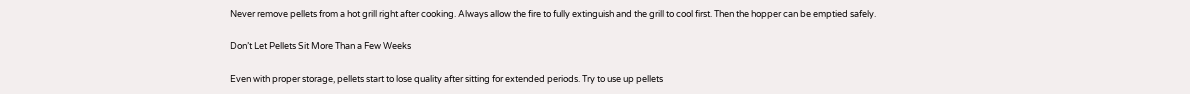Never remove pellets from a hot grill right after cooking. Always allow the fire to fully extinguish and the grill to cool first. Then the hopper can be emptied safely.

Don’t Let Pellets Sit More Than a Few Weeks

Even with proper storage, pellets start to lose quality after sitting for extended periods. Try to use up pellets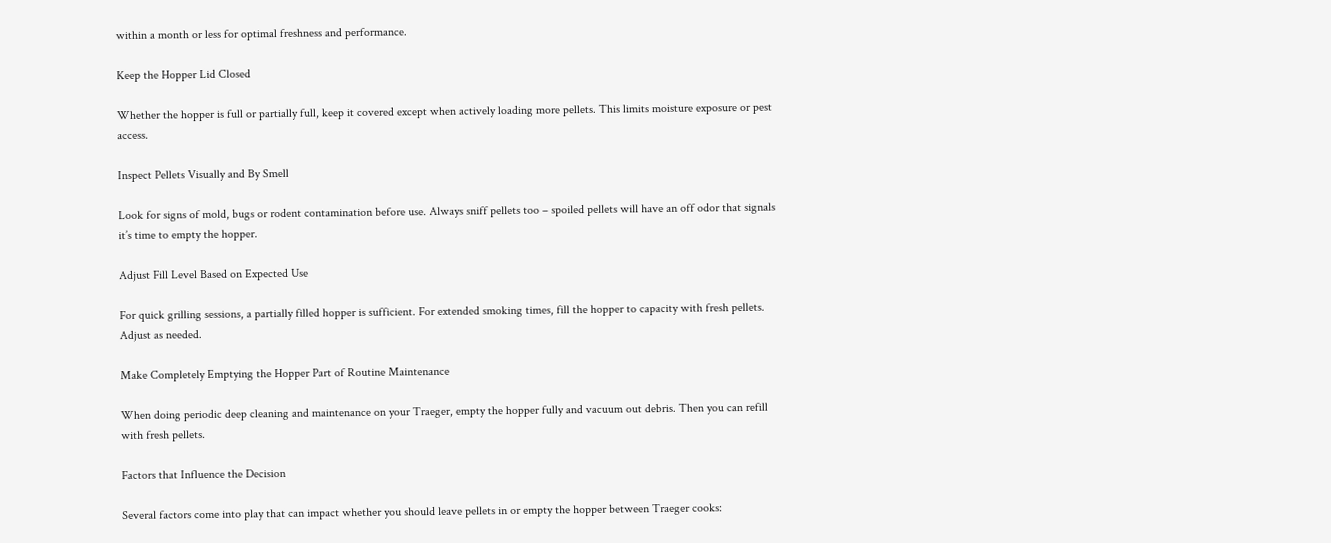within a month or less for optimal freshness and performance.

Keep the Hopper Lid Closed

Whether the hopper is full or partially full, keep it covered except when actively loading more pellets. This limits moisture exposure or pest access.

Inspect Pellets Visually and By Smell

Look for signs of mold, bugs or rodent contamination before use. Always sniff pellets too – spoiled pellets will have an off odor that signals it’s time to empty the hopper.

Adjust Fill Level Based on Expected Use

For quick grilling sessions, a partially filled hopper is sufficient. For extended smoking times, fill the hopper to capacity with fresh pellets. Adjust as needed.

Make Completely Emptying the Hopper Part of Routine Maintenance

When doing periodic deep cleaning and maintenance on your Traeger, empty the hopper fully and vacuum out debris. Then you can refill with fresh pellets.

Factors that Influence the Decision

Several factors come into play that can impact whether you should leave pellets in or empty the hopper between Traeger cooks: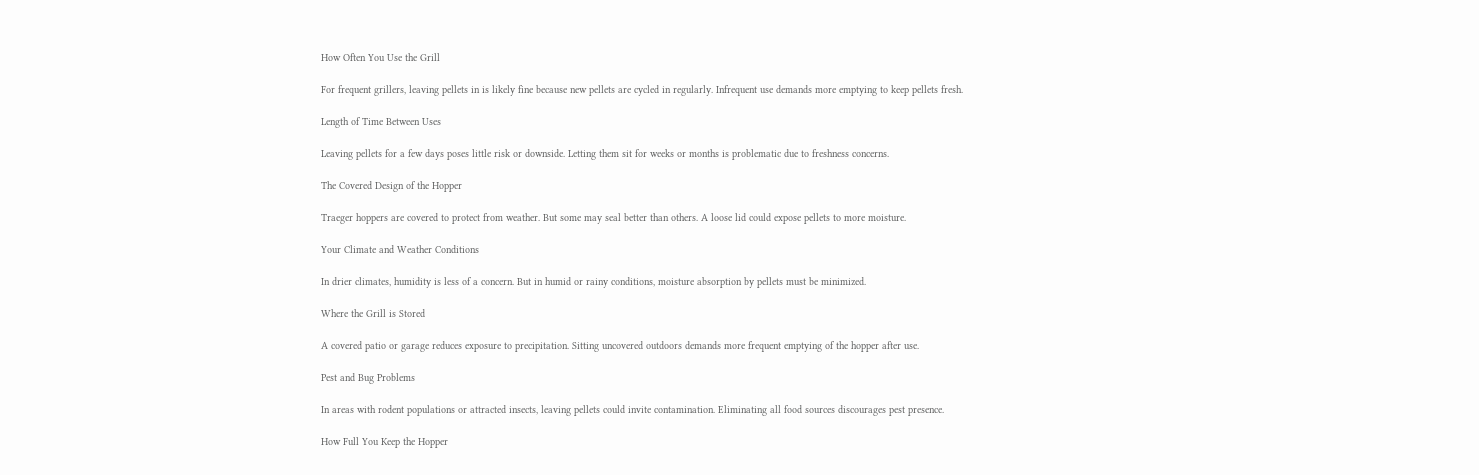How Often You Use the Grill

For frequent grillers, leaving pellets in is likely fine because new pellets are cycled in regularly. Infrequent use demands more emptying to keep pellets fresh.

Length of Time Between Uses

Leaving pellets for a few days poses little risk or downside. Letting them sit for weeks or months is problematic due to freshness concerns.

The Covered Design of the Hopper

Traeger hoppers are covered to protect from weather. But some may seal better than others. A loose lid could expose pellets to more moisture.

Your Climate and Weather Conditions

In drier climates, humidity is less of a concern. But in humid or rainy conditions, moisture absorption by pellets must be minimized.

Where the Grill is Stored

A covered patio or garage reduces exposure to precipitation. Sitting uncovered outdoors demands more frequent emptying of the hopper after use.

Pest and Bug Problems

In areas with rodent populations or attracted insects, leaving pellets could invite contamination. Eliminating all food sources discourages pest presence.

How Full You Keep the Hopper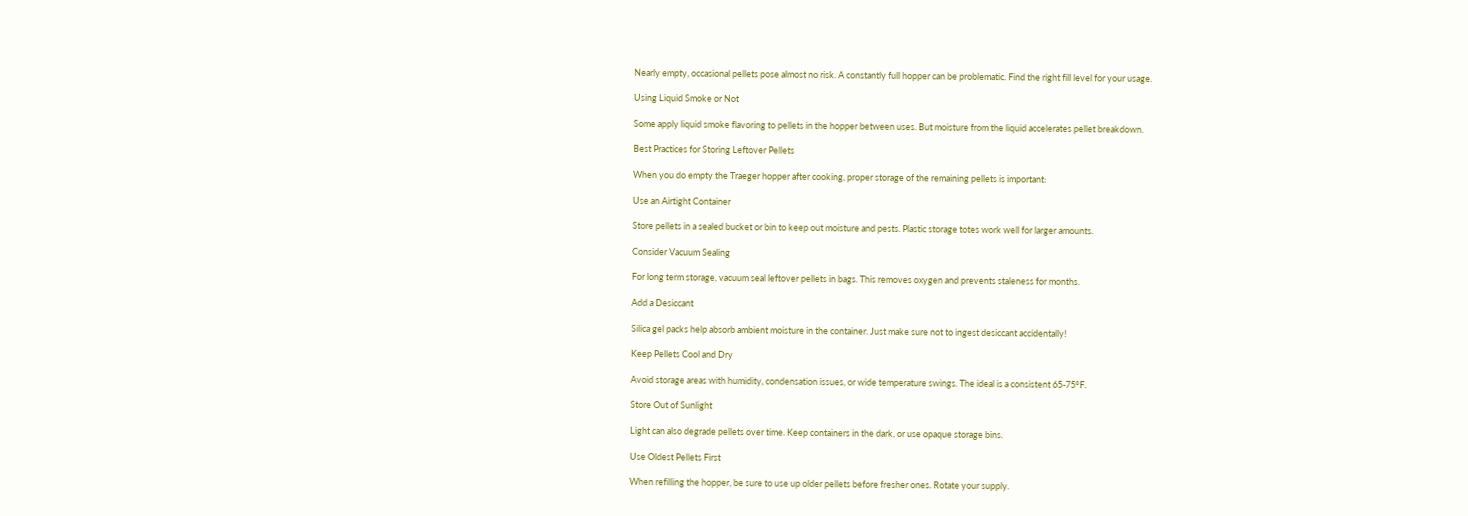Nearly empty, occasional pellets pose almost no risk. A constantly full hopper can be problematic. Find the right fill level for your usage.

Using Liquid Smoke or Not

Some apply liquid smoke flavoring to pellets in the hopper between uses. But moisture from the liquid accelerates pellet breakdown.

Best Practices for Storing Leftover Pellets

When you do empty the Traeger hopper after cooking, proper storage of the remaining pellets is important:

Use an Airtight Container

Store pellets in a sealed bucket or bin to keep out moisture and pests. Plastic storage totes work well for larger amounts.

Consider Vacuum Sealing

For long term storage, vacuum seal leftover pellets in bags. This removes oxygen and prevents staleness for months.

Add a Desiccant

Silica gel packs help absorb ambient moisture in the container. Just make sure not to ingest desiccant accidentally!

Keep Pellets Cool and Dry

Avoid storage areas with humidity, condensation issues, or wide temperature swings. The ideal is a consistent 65-75°F.

Store Out of Sunlight

Light can also degrade pellets over time. Keep containers in the dark, or use opaque storage bins.

Use Oldest Pellets First

When refilling the hopper, be sure to use up older pellets before fresher ones. Rotate your supply.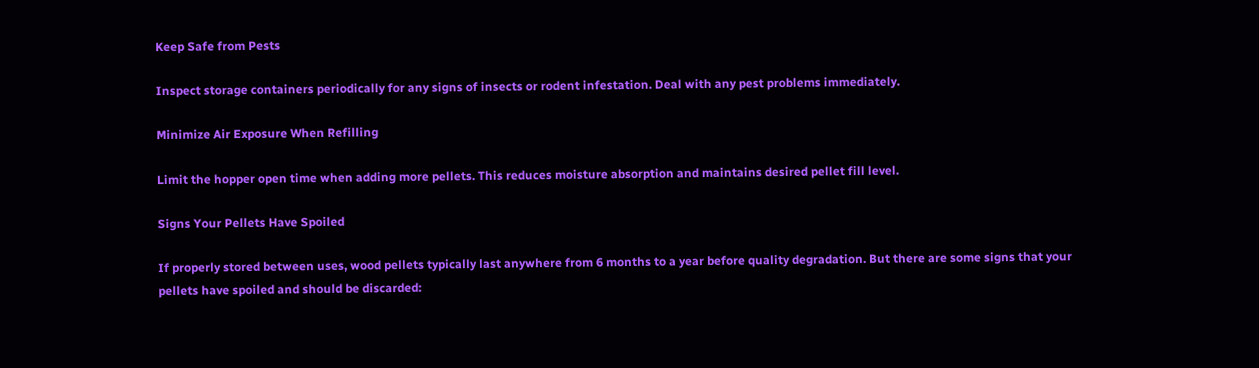Keep Safe from Pests

Inspect storage containers periodically for any signs of insects or rodent infestation. Deal with any pest problems immediately.

Minimize Air Exposure When Refilling

Limit the hopper open time when adding more pellets. This reduces moisture absorption and maintains desired pellet fill level.

Signs Your Pellets Have Spoiled

If properly stored between uses, wood pellets typically last anywhere from 6 months to a year before quality degradation. But there are some signs that your pellets have spoiled and should be discarded: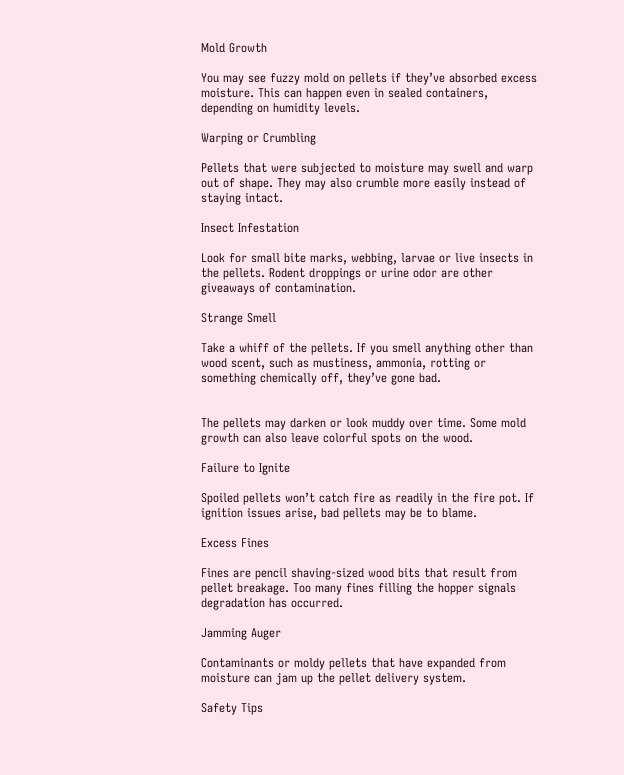Mold Growth

You may see fuzzy mold on pellets if they’ve absorbed excess moisture. This can happen even in sealed containers, depending on humidity levels.

Warping or Crumbling

Pellets that were subjected to moisture may swell and warp out of shape. They may also crumble more easily instead of staying intact.

Insect Infestation

Look for small bite marks, webbing, larvae or live insects in the pellets. Rodent droppings or urine odor are other giveaways of contamination.

Strange Smell

Take a whiff of the pellets. If you smell anything other than wood scent, such as mustiness, ammonia, rotting or something chemically off, they’ve gone bad.


The pellets may darken or look muddy over time. Some mold growth can also leave colorful spots on the wood.

Failure to Ignite

Spoiled pellets won’t catch fire as readily in the fire pot. If ignition issues arise, bad pellets may be to blame.

Excess Fines

Fines are pencil shaving-sized wood bits that result from pellet breakage. Too many fines filling the hopper signals degradation has occurred.

Jamming Auger

Contaminants or moldy pellets that have expanded from moisture can jam up the pellet delivery system.

Safety Tips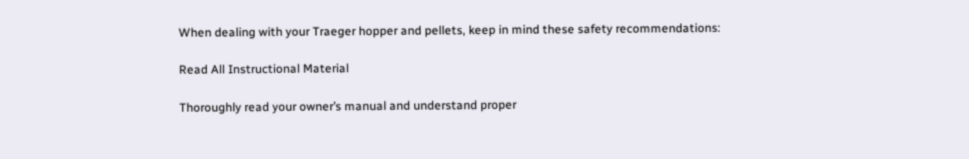When dealing with your Traeger hopper and pellets, keep in mind these safety recommendations:

Read All Instructional Material

Thoroughly read your owner’s manual and understand proper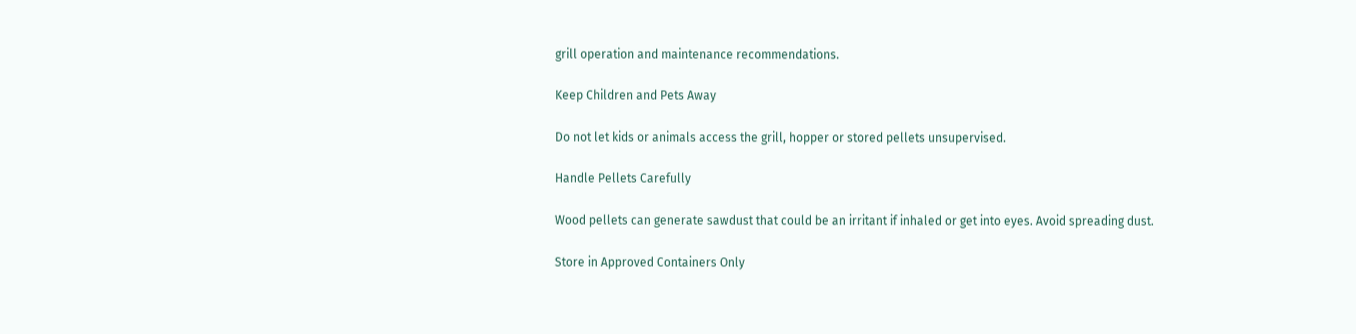grill operation and maintenance recommendations.

Keep Children and Pets Away

Do not let kids or animals access the grill, hopper or stored pellets unsupervised.

Handle Pellets Carefully

Wood pellets can generate sawdust that could be an irritant if inhaled or get into eyes. Avoid spreading dust.

Store in Approved Containers Only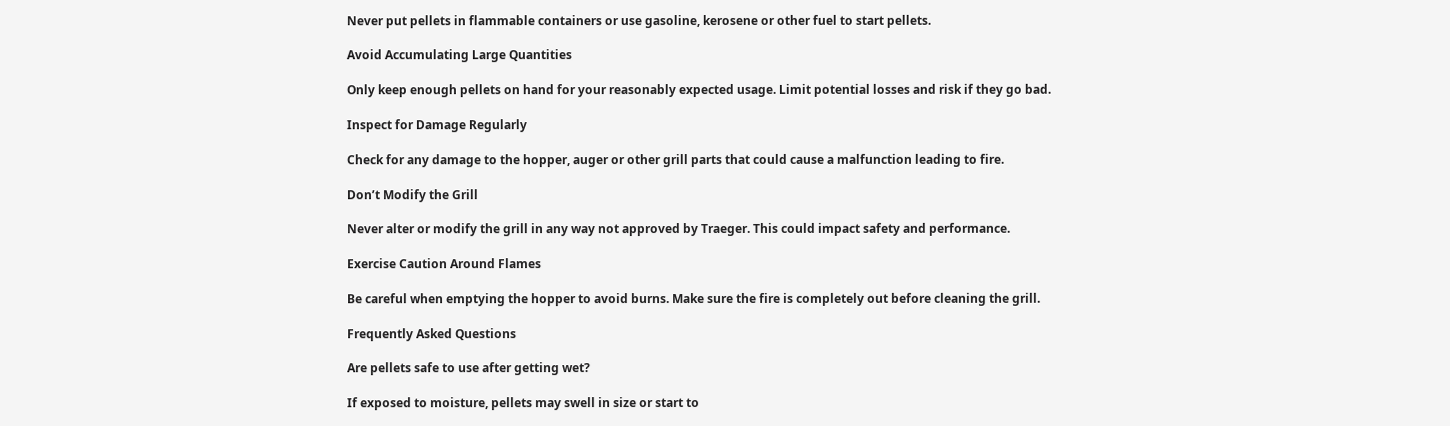Never put pellets in flammable containers or use gasoline, kerosene or other fuel to start pellets.

Avoid Accumulating Large Quantities

Only keep enough pellets on hand for your reasonably expected usage. Limit potential losses and risk if they go bad.

Inspect for Damage Regularly

Check for any damage to the hopper, auger or other grill parts that could cause a malfunction leading to fire.

Don’t Modify the Grill

Never alter or modify the grill in any way not approved by Traeger. This could impact safety and performance.

Exercise Caution Around Flames

Be careful when emptying the hopper to avoid burns. Make sure the fire is completely out before cleaning the grill.

Frequently Asked Questions

Are pellets safe to use after getting wet?

If exposed to moisture, pellets may swell in size or start to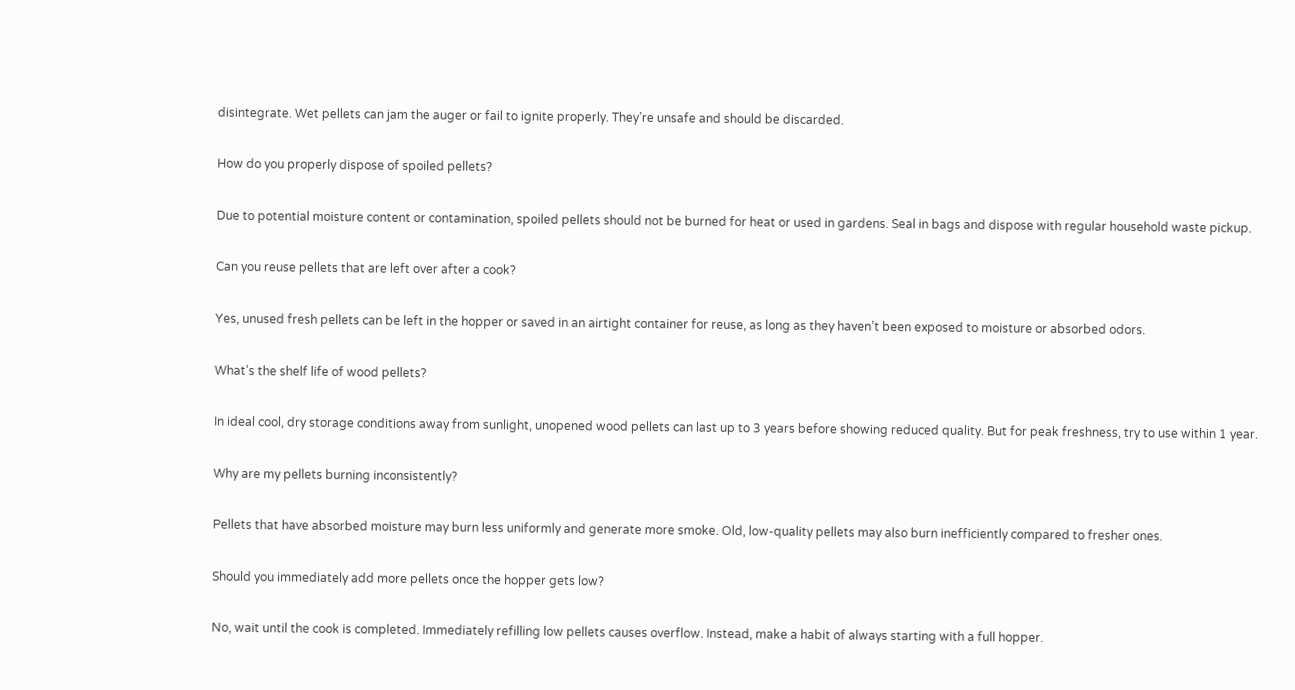disintegrate. Wet pellets can jam the auger or fail to ignite properly. They’re unsafe and should be discarded.

How do you properly dispose of spoiled pellets?

Due to potential moisture content or contamination, spoiled pellets should not be burned for heat or used in gardens. Seal in bags and dispose with regular household waste pickup.

Can you reuse pellets that are left over after a cook?

Yes, unused fresh pellets can be left in the hopper or saved in an airtight container for reuse, as long as they haven’t been exposed to moisture or absorbed odors.

What’s the shelf life of wood pellets?

In ideal cool, dry storage conditions away from sunlight, unopened wood pellets can last up to 3 years before showing reduced quality. But for peak freshness, try to use within 1 year.

Why are my pellets burning inconsistently?

Pellets that have absorbed moisture may burn less uniformly and generate more smoke. Old, low-quality pellets may also burn inefficiently compared to fresher ones.

Should you immediately add more pellets once the hopper gets low?

No, wait until the cook is completed. Immediately refilling low pellets causes overflow. Instead, make a habit of always starting with a full hopper.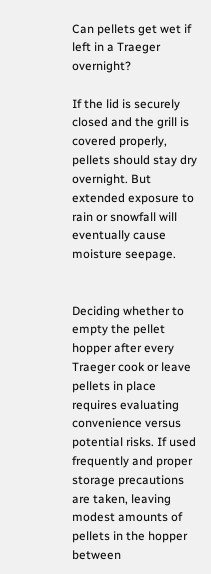Can pellets get wet if left in a Traeger overnight?

If the lid is securely closed and the grill is covered properly, pellets should stay dry overnight. But extended exposure to rain or snowfall will eventually cause moisture seepage.


Deciding whether to empty the pellet hopper after every Traeger cook or leave pellets in place requires evaluating convenience versus potential risks. If used frequently and proper storage precautions are taken, leaving modest amounts of pellets in the hopper between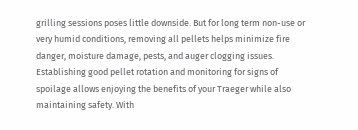grilling sessions poses little downside. But for long term non-use or very humid conditions, removing all pellets helps minimize fire danger, moisture damage, pests, and auger clogging issues. Establishing good pellet rotation and monitoring for signs of spoilage allows enjoying the benefits of your Traeger while also maintaining safety. With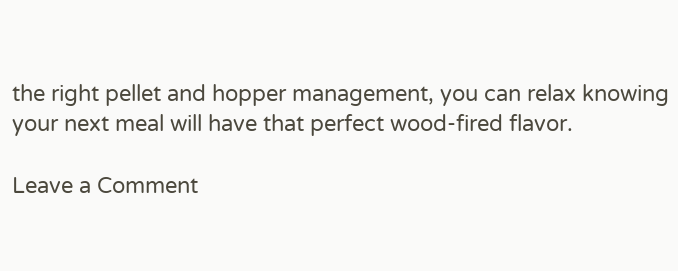the right pellet and hopper management, you can relax knowing your next meal will have that perfect wood-fired flavor.

Leave a Comment